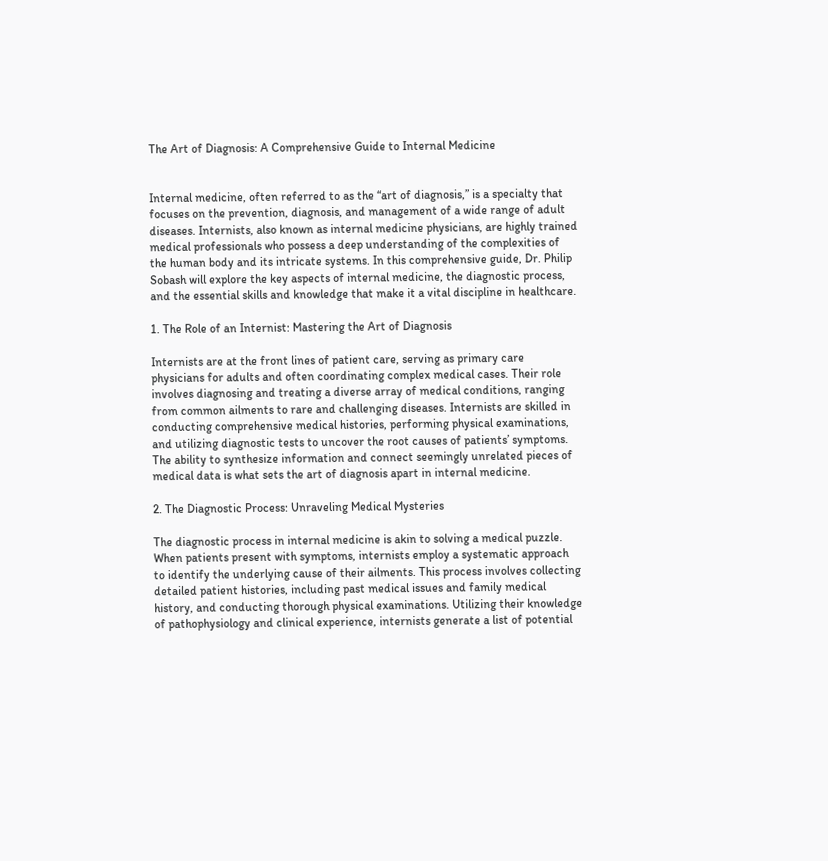The Art of Diagnosis: A Comprehensive Guide to Internal Medicine


Internal medicine, often referred to as the “art of diagnosis,” is a specialty that focuses on the prevention, diagnosis, and management of a wide range of adult diseases. Internists, also known as internal medicine physicians, are highly trained medical professionals who possess a deep understanding of the complexities of the human body and its intricate systems. In this comprehensive guide, Dr. Philip Sobash will explore the key aspects of internal medicine, the diagnostic process, and the essential skills and knowledge that make it a vital discipline in healthcare.

1. The Role of an Internist: Mastering the Art of Diagnosis

Internists are at the front lines of patient care, serving as primary care physicians for adults and often coordinating complex medical cases. Their role involves diagnosing and treating a diverse array of medical conditions, ranging from common ailments to rare and challenging diseases. Internists are skilled in conducting comprehensive medical histories, performing physical examinations, and utilizing diagnostic tests to uncover the root causes of patients’ symptoms. The ability to synthesize information and connect seemingly unrelated pieces of medical data is what sets the art of diagnosis apart in internal medicine.

2. The Diagnostic Process: Unraveling Medical Mysteries

The diagnostic process in internal medicine is akin to solving a medical puzzle. When patients present with symptoms, internists employ a systematic approach to identify the underlying cause of their ailments. This process involves collecting detailed patient histories, including past medical issues and family medical history, and conducting thorough physical examinations. Utilizing their knowledge of pathophysiology and clinical experience, internists generate a list of potential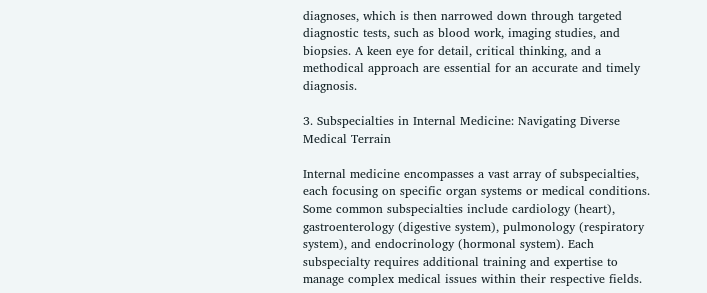diagnoses, which is then narrowed down through targeted diagnostic tests, such as blood work, imaging studies, and biopsies. A keen eye for detail, critical thinking, and a methodical approach are essential for an accurate and timely diagnosis.

3. Subspecialties in Internal Medicine: Navigating Diverse Medical Terrain

Internal medicine encompasses a vast array of subspecialties, each focusing on specific organ systems or medical conditions. Some common subspecialties include cardiology (heart), gastroenterology (digestive system), pulmonology (respiratory system), and endocrinology (hormonal system). Each subspecialty requires additional training and expertise to manage complex medical issues within their respective fields.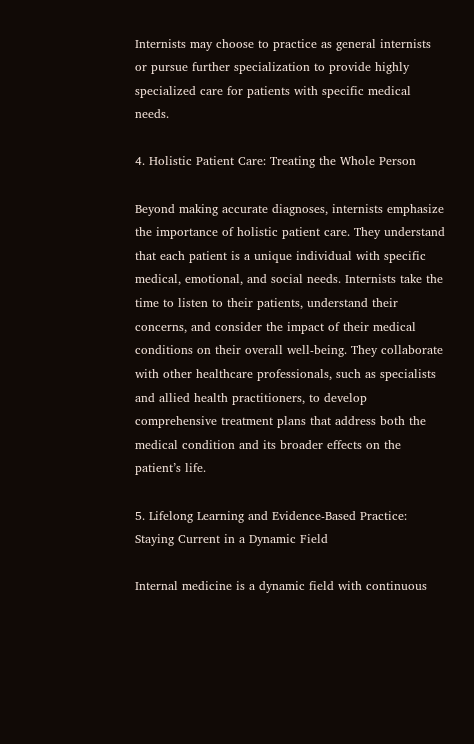Internists may choose to practice as general internists or pursue further specialization to provide highly specialized care for patients with specific medical needs.

4. Holistic Patient Care: Treating the Whole Person

Beyond making accurate diagnoses, internists emphasize the importance of holistic patient care. They understand that each patient is a unique individual with specific medical, emotional, and social needs. Internists take the time to listen to their patients, understand their concerns, and consider the impact of their medical conditions on their overall well-being. They collaborate with other healthcare professionals, such as specialists and allied health practitioners, to develop comprehensive treatment plans that address both the medical condition and its broader effects on the patient’s life.

5. Lifelong Learning and Evidence-Based Practice: Staying Current in a Dynamic Field

Internal medicine is a dynamic field with continuous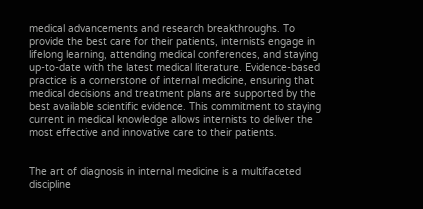medical advancements and research breakthroughs. To provide the best care for their patients, internists engage in lifelong learning, attending medical conferences, and staying up-to-date with the latest medical literature. Evidence-based practice is a cornerstone of internal medicine, ensuring that medical decisions and treatment plans are supported by the best available scientific evidence. This commitment to staying current in medical knowledge allows internists to deliver the most effective and innovative care to their patients.


The art of diagnosis in internal medicine is a multifaceted discipline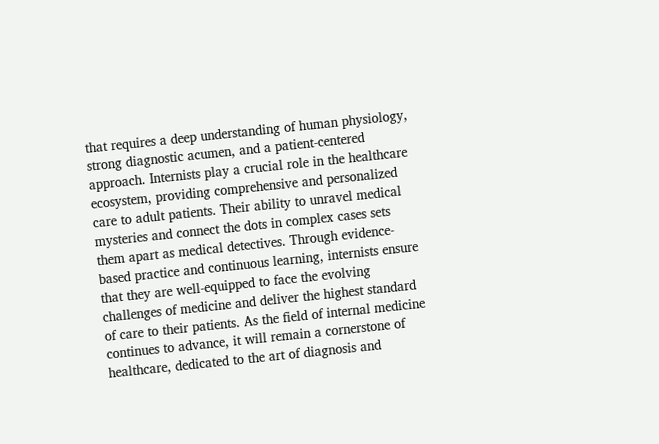that requires a deep understanding of human physiology, strong diagnostic acumen, and a patient-centered approach. Internists play a crucial role in the healthcare ecosystem, providing comprehensive and personalized care to adult patients. Their ability to unravel medical mysteries and connect the dots in complex cases sets them apart as medical detectives. Through evidence-based practice and continuous learning, internists ensure that they are well-equipped to face the evolving challenges of medicine and deliver the highest standard of care to their patients. As the field of internal medicine continues to advance, it will remain a cornerstone of healthcare, dedicated to the art of diagnosis and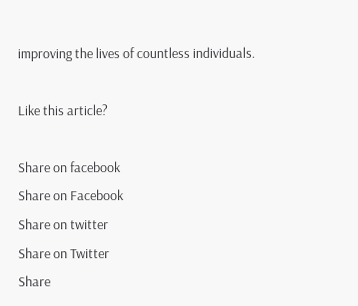improving the lives of countless individuals.

Like this article?

Share on facebook
Share on Facebook
Share on twitter
Share on Twitter
Share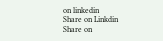on linkedin
Share on Linkdin
Share on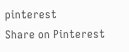pinterest
Share on Pinterest